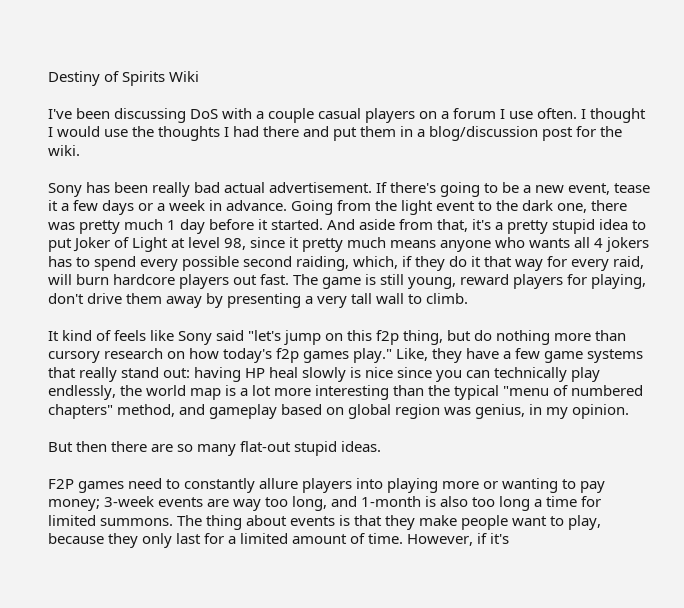Destiny of Spirits Wiki

I've been discussing DoS with a couple casual players on a forum I use often. I thought I would use the thoughts I had there and put them in a blog/discussion post for the wiki.

Sony has been really bad actual advertisement. If there's going to be a new event, tease it a few days or a week in advance. Going from the light event to the dark one, there was pretty much 1 day before it started. And aside from that, it's a pretty stupid idea to put Joker of Light at level 98, since it pretty much means anyone who wants all 4 jokers has to spend every possible second raiding, which, if they do it that way for every raid, will burn hardcore players out fast. The game is still young, reward players for playing, don't drive them away by presenting a very tall wall to climb.

It kind of feels like Sony said "let's jump on this f2p thing, but do nothing more than cursory research on how today's f2p games play." Like, they have a few game systems that really stand out: having HP heal slowly is nice since you can technically play endlessly, the world map is a lot more interesting than the typical "menu of numbered chapters" method, and gameplay based on global region was genius, in my opinion.

But then there are so many flat-out stupid ideas.

F2P games need to constantly allure players into playing more or wanting to pay money; 3-week events are way too long, and 1-month is also too long a time for limited summons. The thing about events is that they make people want to play, because they only last for a limited amount of time. However, if it's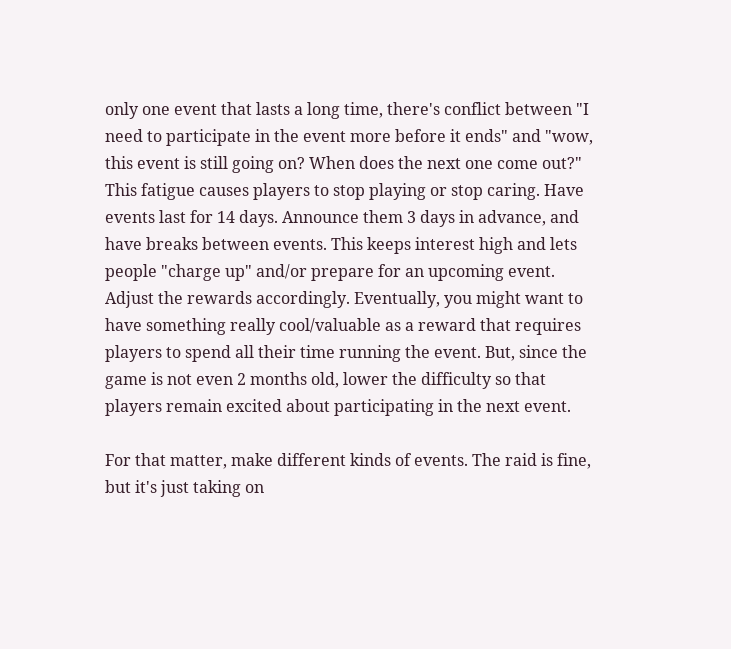only one event that lasts a long time, there's conflict between "I need to participate in the event more before it ends" and "wow, this event is still going on? When does the next one come out?" This fatigue causes players to stop playing or stop caring. Have events last for 14 days. Announce them 3 days in advance, and have breaks between events. This keeps interest high and lets people "charge up" and/or prepare for an upcoming event. Adjust the rewards accordingly. Eventually, you might want to have something really cool/valuable as a reward that requires players to spend all their time running the event. But, since the game is not even 2 months old, lower the difficulty so that players remain excited about participating in the next event.

For that matter, make different kinds of events. The raid is fine, but it's just taking on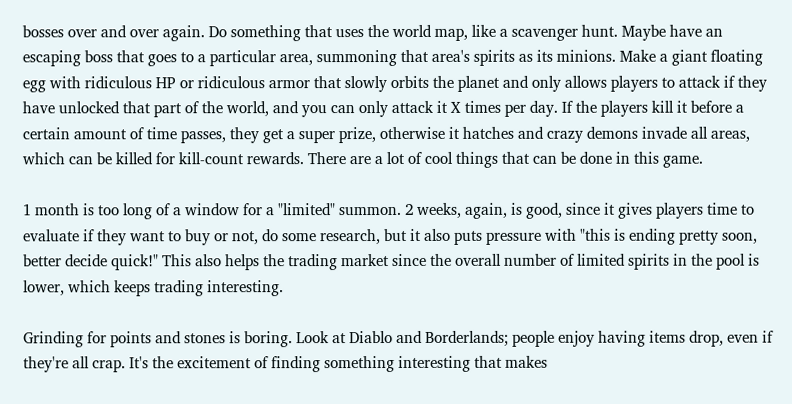bosses over and over again. Do something that uses the world map, like a scavenger hunt. Maybe have an escaping boss that goes to a particular area, summoning that area's spirits as its minions. Make a giant floating egg with ridiculous HP or ridiculous armor that slowly orbits the planet and only allows players to attack if they have unlocked that part of the world, and you can only attack it X times per day. If the players kill it before a certain amount of time passes, they get a super prize, otherwise it hatches and crazy demons invade all areas, which can be killed for kill-count rewards. There are a lot of cool things that can be done in this game.

1 month is too long of a window for a "limited" summon. 2 weeks, again, is good, since it gives players time to evaluate if they want to buy or not, do some research, but it also puts pressure with "this is ending pretty soon, better decide quick!" This also helps the trading market since the overall number of limited spirits in the pool is lower, which keeps trading interesting.

Grinding for points and stones is boring. Look at Diablo and Borderlands; people enjoy having items drop, even if they're all crap. It's the excitement of finding something interesting that makes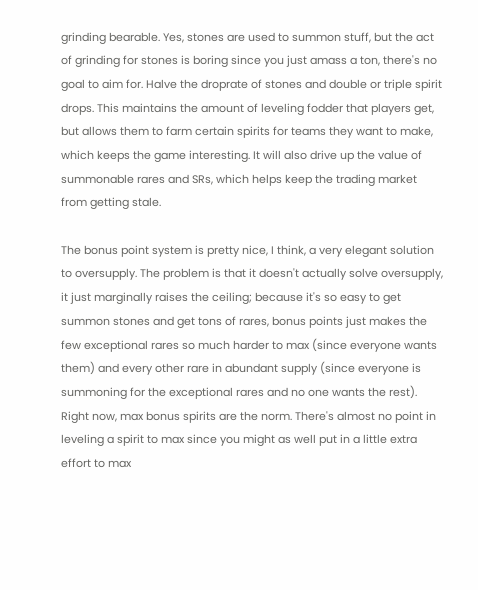grinding bearable. Yes, stones are used to summon stuff, but the act of grinding for stones is boring since you just amass a ton, there's no goal to aim for. Halve the droprate of stones and double or triple spirit drops. This maintains the amount of leveling fodder that players get, but allows them to farm certain spirits for teams they want to make, which keeps the game interesting. It will also drive up the value of summonable rares and SRs, which helps keep the trading market from getting stale.

The bonus point system is pretty nice, I think, a very elegant solution to oversupply. The problem is that it doesn't actually solve oversupply, it just marginally raises the ceiling; because it's so easy to get summon stones and get tons of rares, bonus points just makes the few exceptional rares so much harder to max (since everyone wants them) and every other rare in abundant supply (since everyone is summoning for the exceptional rares and no one wants the rest). Right now, max bonus spirits are the norm. There's almost no point in leveling a spirit to max since you might as well put in a little extra effort to max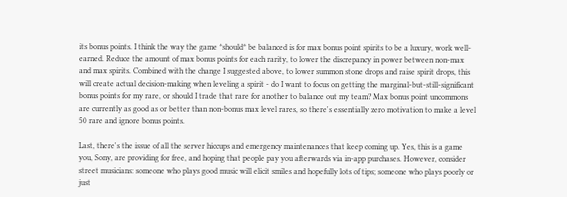its bonus points. I think the way the game *should* be balanced is for max bonus point spirits to be a luxury, work well-earned. Reduce the amount of max bonus points for each rarity, to lower the discrepancy in power between non-max and max spirits. Combined with the change I suggested above, to lower summon stone drops and raise spirit drops, this will create actual decision-making when leveling a spirit - do I want to focus on getting the marginal-but-still-significant bonus points for my rare, or should I trade that rare for another to balance out my team? Max bonus point uncommons are currently as good as or better than non-bonus max level rares, so there's essentially zero motivation to make a level 50 rare and ignore bonus points.

Last, there's the issue of all the server hiccups and emergency maintenances that keep coming up. Yes, this is a game you, Sony, are providing for free, and hoping that people pay you afterwards via in-app purchases. However, consider street musicians: someone who plays good music will elicit smiles and hopefully lots of tips; someone who plays poorly or just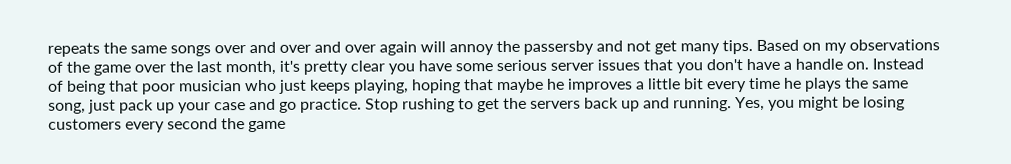repeats the same songs over and over and over again will annoy the passersby and not get many tips. Based on my observations of the game over the last month, it's pretty clear you have some serious server issues that you don't have a handle on. Instead of being that poor musician who just keeps playing, hoping that maybe he improves a little bit every time he plays the same song, just pack up your case and go practice. Stop rushing to get the servers back up and running. Yes, you might be losing customers every second the game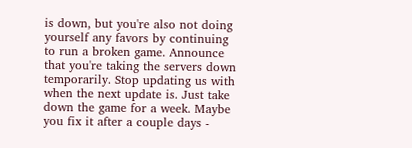is down, but you're also not doing yourself any favors by continuing to run a broken game. Announce that you're taking the servers down temporarily. Stop updating us with when the next update is. Just take down the game for a week. Maybe you fix it after a couple days -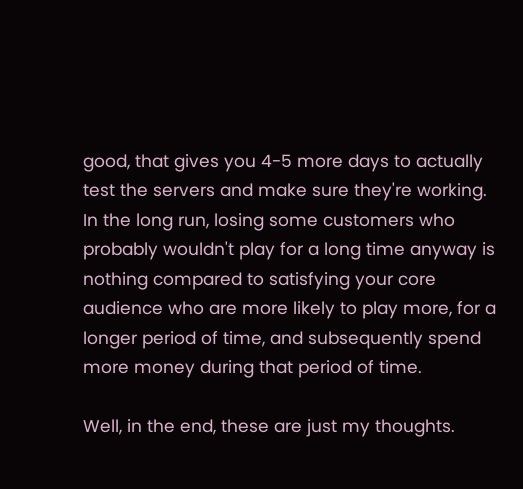good, that gives you 4-5 more days to actually test the servers and make sure they're working. In the long run, losing some customers who probably wouldn't play for a long time anyway is nothing compared to satisfying your core audience who are more likely to play more, for a longer period of time, and subsequently spend more money during that period of time.

Well, in the end, these are just my thoughts.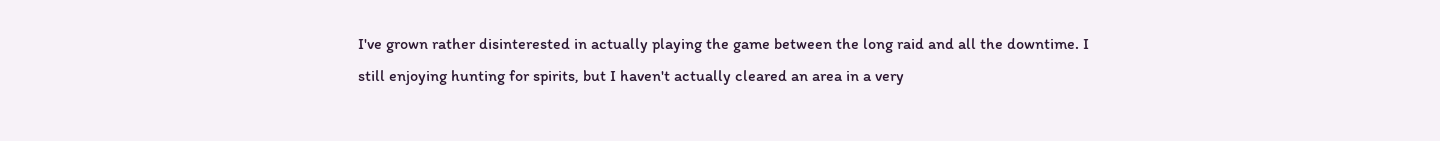I've grown rather disinterested in actually playing the game between the long raid and all the downtime. I still enjoying hunting for spirits, but I haven't actually cleared an area in a very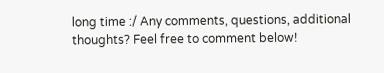long time :/ Any comments, questions, additional thoughts? Feel free to comment below!